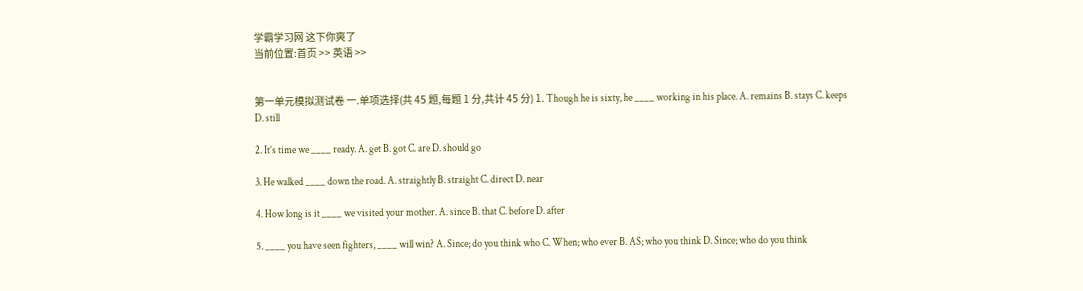学霸学习网 这下你爽了
当前位置:首页 >> 英语 >>


第一单元模拟测试卷 一.单项选择(共 45 题,每题 1 分,共计 45 分) 1. Though he is sixty, he ____ working in his place. A. remains B. stays C. keeps D. still

2. It’s time we ____ ready. A. get B. got C. are D. should go

3. He walked ____ down the road. A. straightly B. straight C. direct D. near

4. How long is it ____ we visited your mother. A. since B. that C. before D. after

5. ____ you have seen fighters, ____ will win? A. Since; do you think who C. When; who ever B. AS; who you think D. Since; who do you think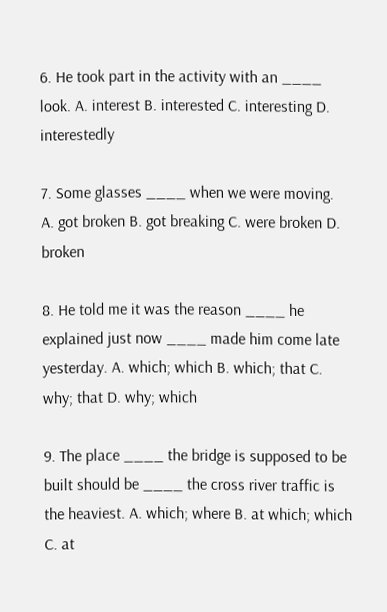6. He took part in the activity with an ____ look. A. interest B. interested C. interesting D. interestedly

7. Some glasses ____ when we were moving. A. got broken B. got breaking C. were broken D. broken

8. He told me it was the reason ____ he explained just now ____ made him come late yesterday. A. which; which B. which; that C. why; that D. why; which

9. The place ____ the bridge is supposed to be built should be ____ the cross river traffic is the heaviest. A. which; where B. at which; which C. at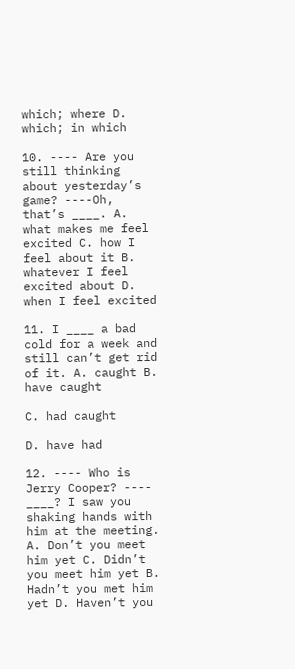which; where D. which; in which

10. ---- Are you still thinking about yesterday’s game? ----Oh, that’s ____. A. what makes me feel excited C. how I feel about it B. whatever I feel excited about D. when I feel excited

11. I ____ a bad cold for a week and still can’t get rid of it. A. caught B. have caught

C. had caught

D. have had

12. ---- Who is Jerry Cooper? ---- ____? I saw you shaking hands with him at the meeting. A. Don’t you meet him yet C. Didn’t you meet him yet B. Hadn’t you met him yet D. Haven’t you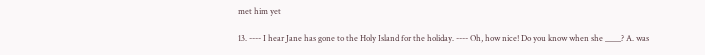met him yet

13. ---- I hear Jane has gone to the Holy Island for the holiday. ---- Oh, how nice! Do you know when she ____? A. was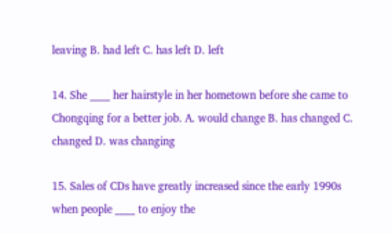leaving B. had left C. has left D. left

14. She ____ her hairstyle in her hometown before she came to Chongqing for a better job. A. would change B. has changed C. changed D. was changing

15. Sales of CDs have greatly increased since the early 1990s when people ____ to enjoy the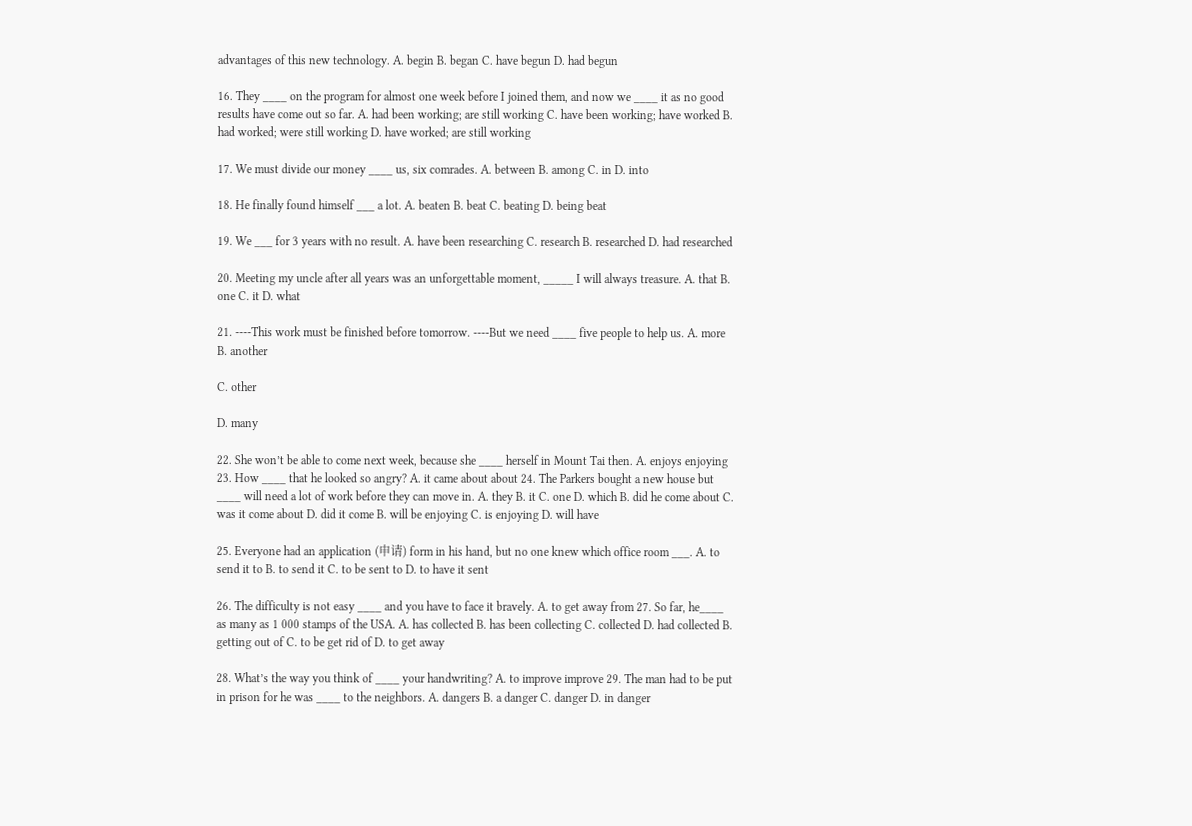advantages of this new technology. A. begin B. began C. have begun D. had begun

16. They ____ on the program for almost one week before I joined them, and now we ____ it as no good results have come out so far. A. had been working; are still working C. have been working; have worked B. had worked; were still working D. have worked; are still working

17. We must divide our money ____ us, six comrades. A. between B. among C. in D. into

18. He finally found himself ___ a lot. A. beaten B. beat C. beating D. being beat

19. We ___ for 3 years with no result. A. have been researching C. research B. researched D. had researched

20. Meeting my uncle after all years was an unforgettable moment, _____ I will always treasure. A. that B. one C. it D. what

21. ----This work must be finished before tomorrow. ----But we need ____ five people to help us. A. more B. another

C. other

D. many

22. She won’t be able to come next week, because she ____ herself in Mount Tai then. A. enjoys enjoying 23. How ____ that he looked so angry? A. it came about about 24. The Parkers bought a new house but ____ will need a lot of work before they can move in. A. they B. it C. one D. which B. did he come about C. was it come about D. did it come B. will be enjoying C. is enjoying D. will have

25. Everyone had an application (申请) form in his hand, but no one knew which office room ___. A. to send it to B. to send it C. to be sent to D. to have it sent

26. The difficulty is not easy ____ and you have to face it bravely. A. to get away from 27. So far, he____ as many as 1 000 stamps of the USA. A. has collected B. has been collecting C. collected D. had collected B. getting out of C. to be get rid of D. to get away

28. What’s the way you think of ____ your handwriting? A. to improve improve 29. The man had to be put in prison for he was ____ to the neighbors. A. dangers B. a danger C. danger D. in danger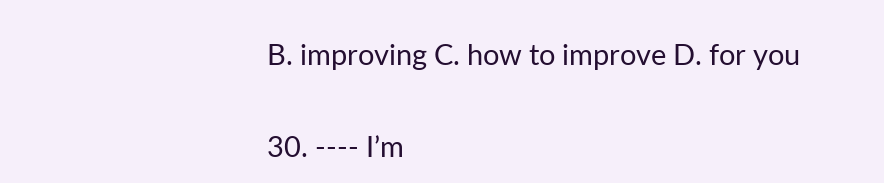B. improving C. how to improve D. for you

30. ---- I’m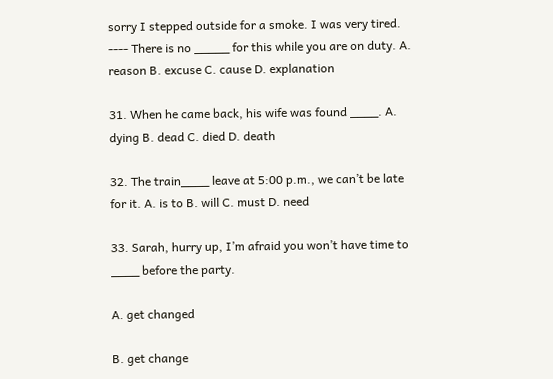sorry I stepped outside for a smoke. I was very tired. ---- There is no _____ for this while you are on duty. A. reason B. excuse C. cause D. explanation

31. When he came back, his wife was found ____. A. dying B. dead C. died D. death

32. The train____ leave at 5:00 p.m., we can’t be late for it. A. is to B. will C. must D. need

33. Sarah, hurry up, I’m afraid you won’t have time to ____ before the party.

A. get changed

B. get change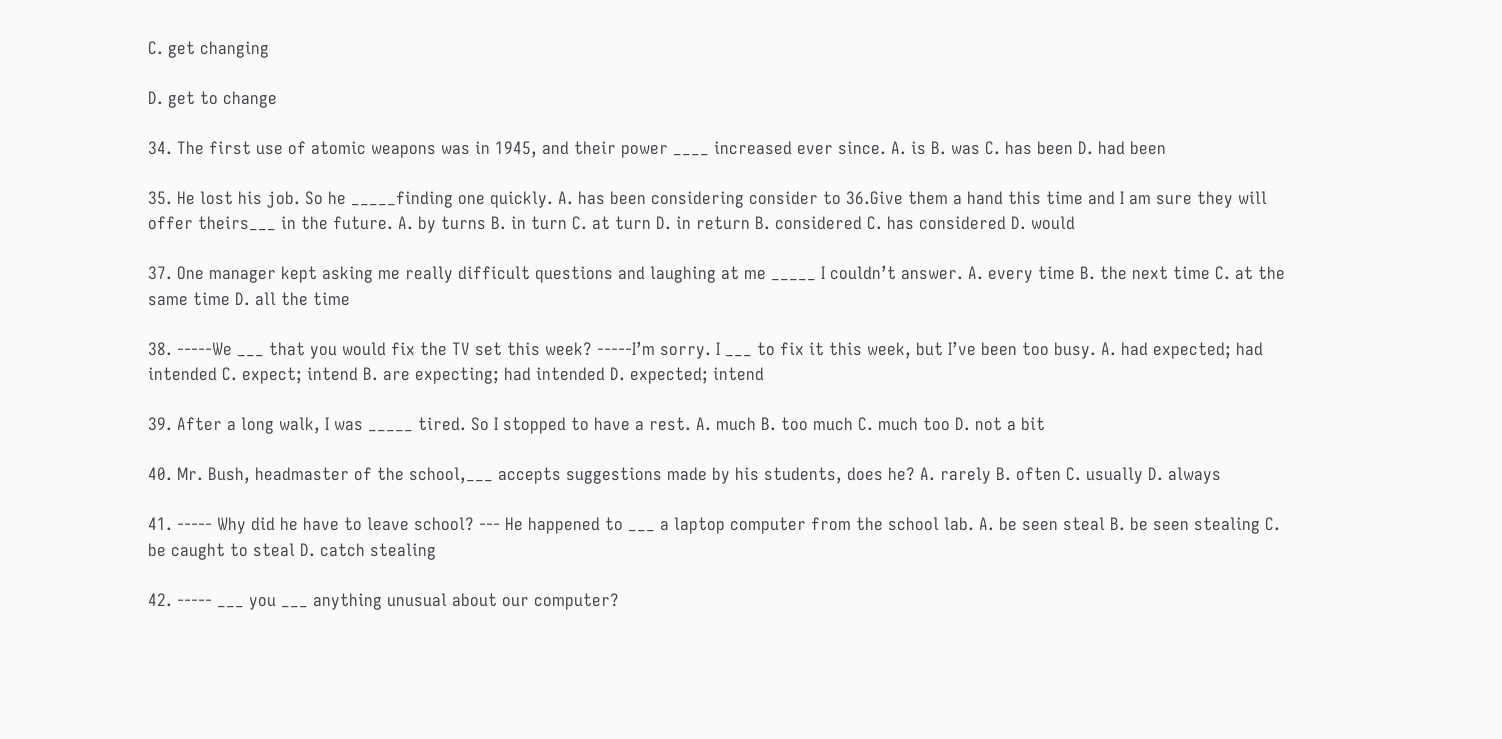C. get changing

D. get to change

34. The first use of atomic weapons was in 1945, and their power ____ increased ever since. A. is B. was C. has been D. had been

35. He lost his job. So he _____finding one quickly. A. has been considering consider to 36.Give them a hand this time and I am sure they will offer theirs___ in the future. A. by turns B. in turn C. at turn D. in return B. considered C. has considered D. would

37. One manager kept asking me really difficult questions and laughing at me _____ I couldn’t answer. A. every time B. the next time C. at the same time D. all the time

38. -----We ___ that you would fix the TV set this week? -----I’m sorry. I ___ to fix it this week, but I’ve been too busy. A. had expected; had intended C. expect; intend B. are expecting; had intended D. expected; intend

39. After a long walk, I was _____ tired. So I stopped to have a rest. A. much B. too much C. much too D. not a bit

40. Mr. Bush, headmaster of the school,___ accepts suggestions made by his students, does he? A. rarely B. often C. usually D. always

41. ----- Why did he have to leave school? --- He happened to ___ a laptop computer from the school lab. A. be seen steal B. be seen stealing C. be caught to steal D. catch stealing

42. ----- ___ you ___ anything unusual about our computer?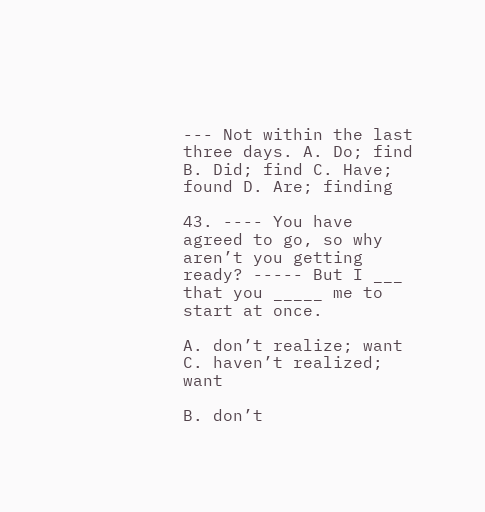--- Not within the last three days. A. Do; find B. Did; find C. Have; found D. Are; finding

43. ---- You have agreed to go, so why aren’t you getting ready? ----- But I ___ that you _____ me to start at once.

A. don’t realize; want C. haven’t realized; want

B. don’t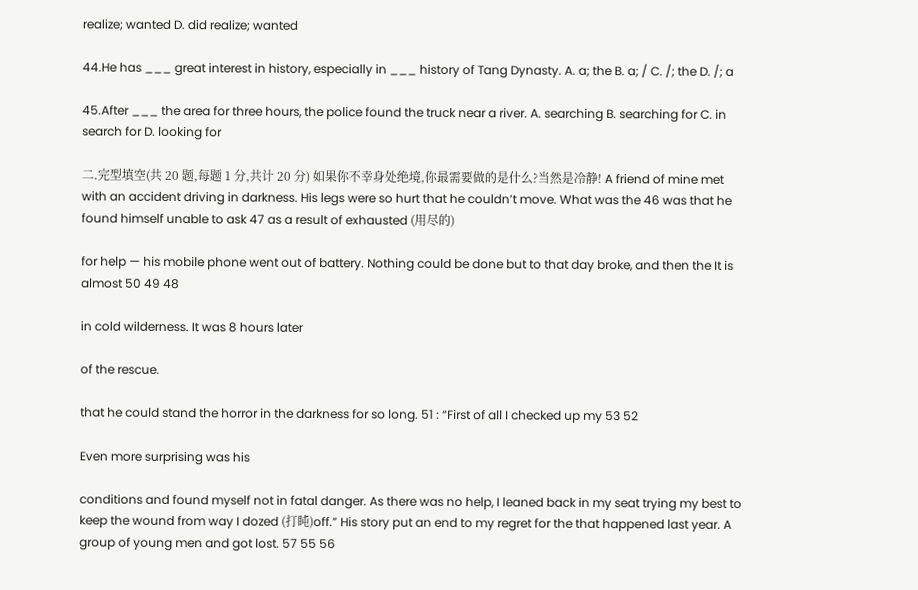realize; wanted D. did realize; wanted

44.He has ___ great interest in history, especially in ___ history of Tang Dynasty. A. a; the B. a; / C. /; the D. /; a

45.After ___ the area for three hours, the police found the truck near a river. A. searching B. searching for C. in search for D. looking for

二.完型填空(共 20 题,每题 1 分,共计 20 分) 如果你不幸身处绝境,你最需要做的是什么?当然是冷静! A friend of mine met with an accident driving in darkness. His legs were so hurt that he couldn’t move. What was the 46 was that he found himself unable to ask 47 as a result of exhausted (用尽的)

for help — his mobile phone went out of battery. Nothing could be done but to that day broke, and then the It is almost 50 49 48

in cold wilderness. It was 8 hours later

of the rescue.

that he could stand the horror in the darkness for so long. 51 : “First of all I checked up my 53 52

Even more surprising was his

conditions and found myself not in fatal danger. As there was no help, I leaned back in my seat trying my best to keep the wound from way I dozed (打盹)off.” His story put an end to my regret for the that happened last year. A group of young men and got lost. 57 55 56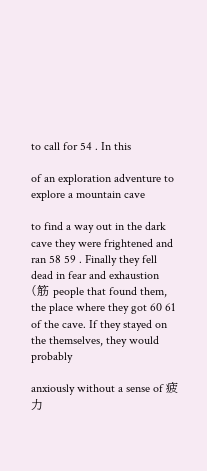to call for 54 . In this

of an exploration adventure to explore a mountain cave

to find a way out in the dark cave they were frightened and ran 58 59 . Finally they fell dead in fear and exhaustion (筋 people that found them, the place where they got 60 61 of the cave. If they stayed on the themselves, they would probably

anxiously without a sense of 疲力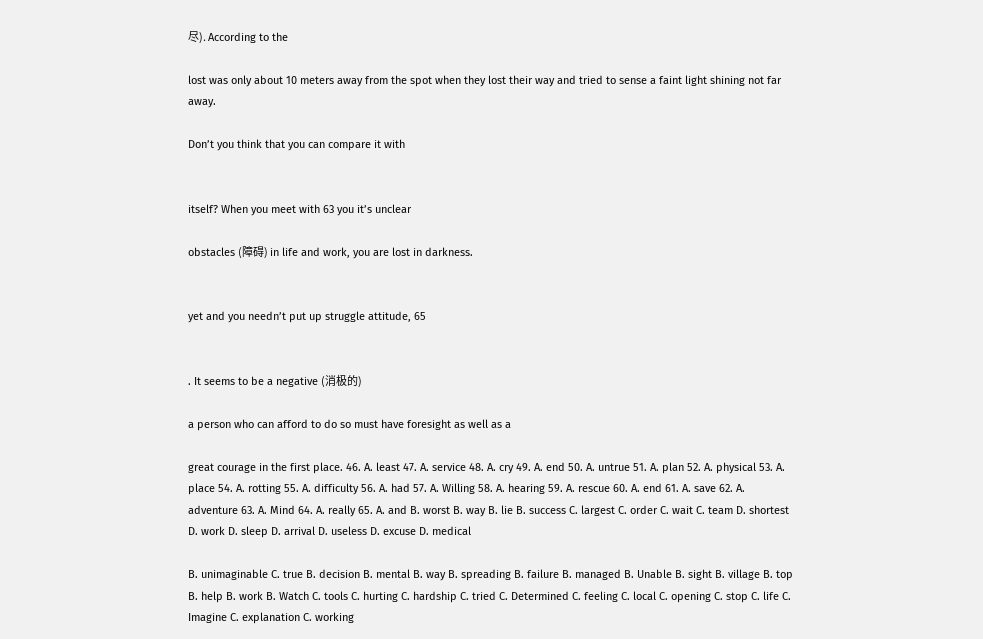尽). According to the

lost was only about 10 meters away from the spot when they lost their way and tried to sense a faint light shining not far away.

Don’t you think that you can compare it with


itself? When you meet with 63 you it’s unclear

obstacles (障碍) in life and work, you are lost in darkness.


yet and you needn’t put up struggle attitude, 65


. It seems to be a negative (消极的)

a person who can afford to do so must have foresight as well as a

great courage in the first place. 46. A. least 47. A. service 48. A. cry 49. A. end 50. A. untrue 51. A. plan 52. A. physical 53. A. place 54. A. rotting 55. A. difficulty 56. A. had 57. A. Willing 58. A. hearing 59. A. rescue 60. A. end 61. A. save 62. A. adventure 63. A. Mind 64. A. really 65. A. and B. worst B. way B. lie B. success C. largest C. order C. wait C. team D. shortest D. work D. sleep D. arrival D. useless D. excuse D. medical

B. unimaginable C. true B. decision B. mental B. way B. spreading B. failure B. managed B. Unable B. sight B. village B. top B. help B. work B. Watch C. tools C. hurting C. hardship C. tried C. Determined C. feeling C. local C. opening C. stop C. life C. Imagine C. explanation C. working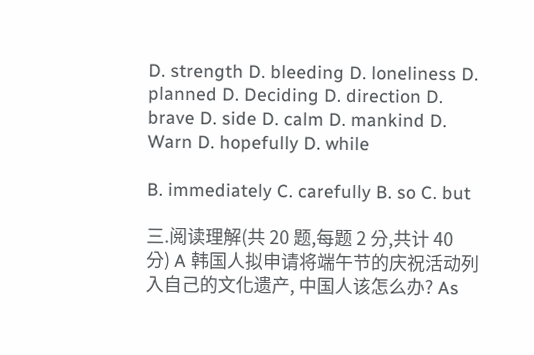D. strength D. bleeding D. loneliness D. planned D. Deciding D. direction D. brave D. side D. calm D. mankind D. Warn D. hopefully D. while

B. immediately C. carefully B. so C. but

三.阅读理解(共 20 题,每题 2 分,共计 40 分) A 韩国人拟申请将端午节的庆祝活动列入自己的文化遗产, 中国人该怎么办? As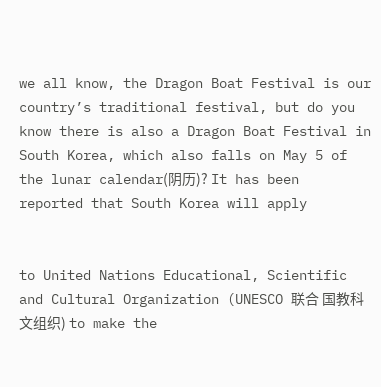we all know, the Dragon Boat Festival is our country’s traditional festival, but do you know there is also a Dragon Boat Festival in South Korea, which also falls on May 5 of the lunar calendar(阴历)? It has been reported that South Korea will apply


to United Nations Educational, Scientific and Cultural Organization (UNESCO 联合 国教科文组织) to make the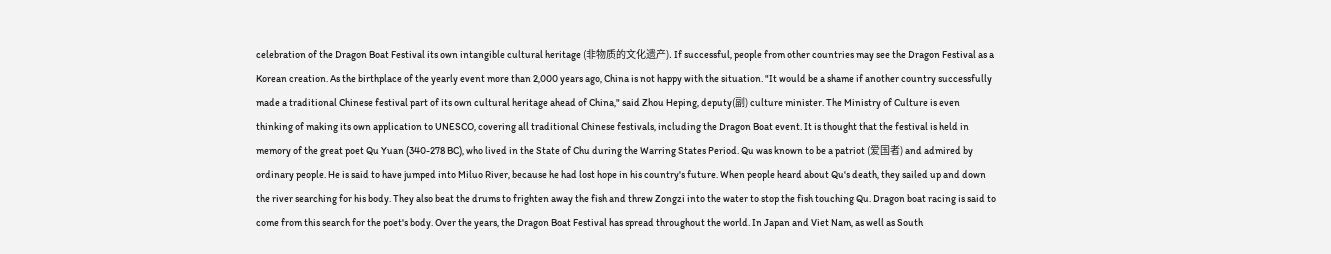celebration of the Dragon Boat Festival its own intangible cultural heritage (非物质的文化遗产). If successful, people from other countries may see the Dragon Festival as a Korean creation. As the birthplace of the yearly event more than 2,000 years ago, China is not happy with the situation. "It would be a shame if another country successfully made a traditional Chinese festival part of its own cultural heritage ahead of China," said Zhou Heping, deputy(副) culture minister. The Ministry of Culture is even thinking of making its own application to UNESCO, covering all traditional Chinese festivals, including the Dragon Boat event. It is thought that the festival is held in memory of the great poet Qu Yuan (340-278 BC), who lived in the State of Chu during the Warring States Period. Qu was known to be a patriot (爱国者) and admired by ordinary people. He is said to have jumped into Miluo River, because he had lost hope in his country's future. When people heard about Qu's death, they sailed up and down the river searching for his body. They also beat the drums to frighten away the fish and threw Zongzi into the water to stop the fish touching Qu. Dragon boat racing is said to come from this search for the poet's body. Over the years, the Dragon Boat Festival has spread throughout the world. In Japan and Viet Nam, as well as South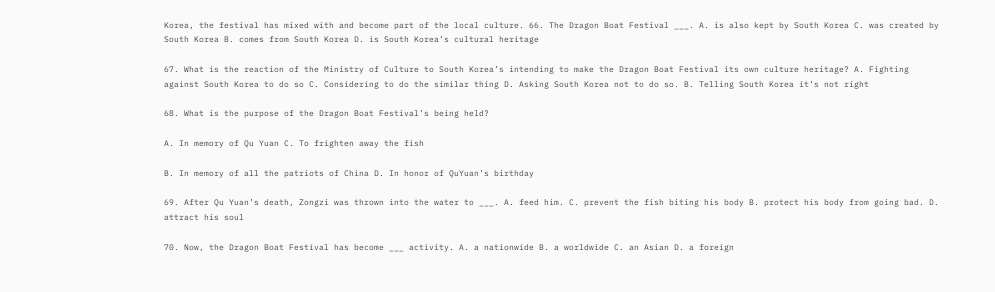Korea, the festival has mixed with and become part of the local culture. 66. The Dragon Boat Festival ___. A. is also kept by South Korea C. was created by South Korea B. comes from South Korea D. is South Korea’s cultural heritage

67. What is the reaction of the Ministry of Culture to South Korea’s intending to make the Dragon Boat Festival its own culture heritage? A. Fighting against South Korea to do so C. Considering to do the similar thing D. Asking South Korea not to do so. B. Telling South Korea it’s not right

68. What is the purpose of the Dragon Boat Festival’s being held?

A. In memory of Qu Yuan C. To frighten away the fish

B. In memory of all the patriots of China D. In honor of QuYuan’s birthday

69. After Qu Yuan’s death, Zongzi was thrown into the water to ___. A. feed him. C. prevent the fish biting his body B. protect his body from going bad. D. attract his soul

70. Now, the Dragon Boat Festival has become ___ activity. A. a nationwide B. a worldwide C. an Asian D. a foreign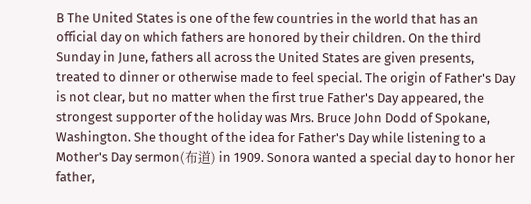B The United States is one of the few countries in the world that has an official day on which fathers are honored by their children. On the third Sunday in June, fathers all across the United States are given presents, treated to dinner or otherwise made to feel special. The origin of Father's Day is not clear, but no matter when the first true Father's Day appeared, the strongest supporter of the holiday was Mrs. Bruce John Dodd of Spokane, Washington. She thought of the idea for Father's Day while listening to a Mother's Day sermon(布道) in 1909. Sonora wanted a special day to honor her father,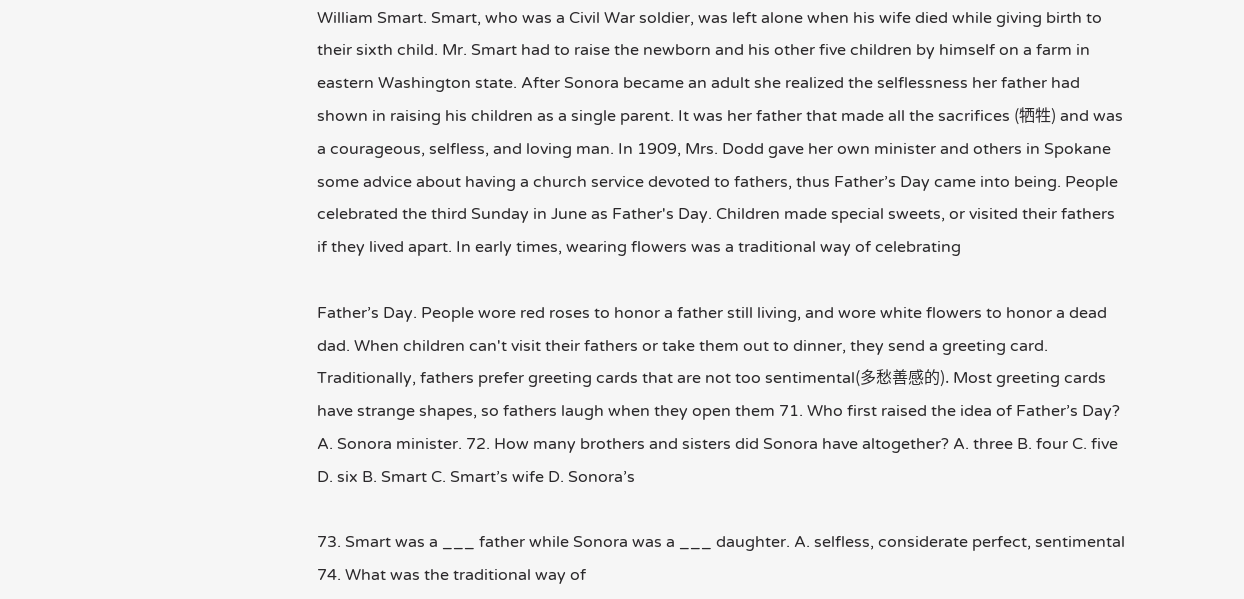William Smart. Smart, who was a Civil War soldier, was left alone when his wife died while giving birth to their sixth child. Mr. Smart had to raise the newborn and his other five children by himself on a farm in eastern Washington state. After Sonora became an adult she realized the selflessness her father had shown in raising his children as a single parent. It was her father that made all the sacrifices (牺牲) and was a courageous, selfless, and loving man. In 1909, Mrs. Dodd gave her own minister and others in Spokane some advice about having a church service devoted to fathers, thus Father’s Day came into being. People celebrated the third Sunday in June as Father's Day. Children made special sweets, or visited their fathers if they lived apart. In early times, wearing flowers was a traditional way of celebrating

Father’s Day. People wore red roses to honor a father still living, and wore white flowers to honor a dead dad. When children can't visit their fathers or take them out to dinner, they send a greeting card. Traditionally, fathers prefer greeting cards that are not too sentimental(多愁善感的). Most greeting cards have strange shapes, so fathers laugh when they open them 71. Who first raised the idea of Father’s Day? A. Sonora minister. 72. How many brothers and sisters did Sonora have altogether? A. three B. four C. five D. six B. Smart C. Smart’s wife D. Sonora’s

73. Smart was a ___ father while Sonora was a ___ daughter. A. selfless, considerate perfect, sentimental 74. What was the traditional way of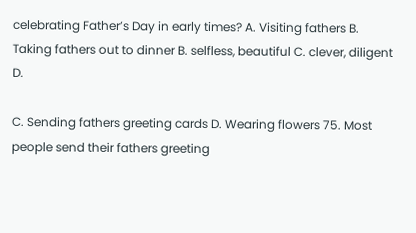celebrating Father’s Day in early times? A. Visiting fathers B. Taking fathers out to dinner B. selfless, beautiful C. clever, diligent D.

C. Sending fathers greeting cards D. Wearing flowers 75. Most people send their fathers greeting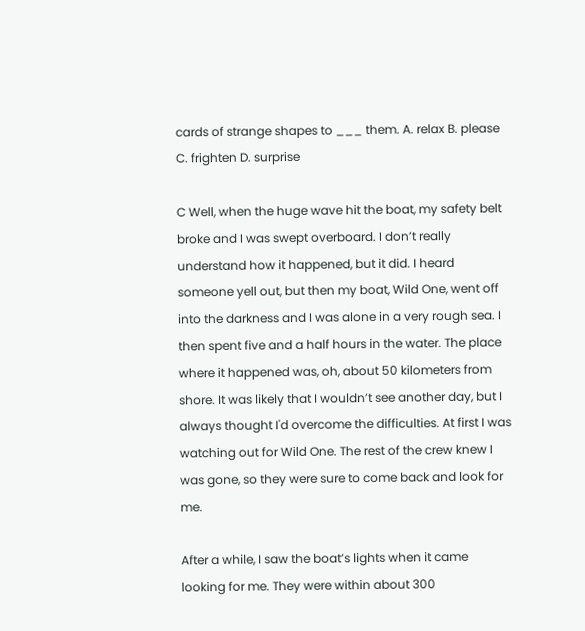cards of strange shapes to ___ them. A. relax B. please C. frighten D. surprise

C Well, when the huge wave hit the boat, my safety belt broke and I was swept overboard. I don’t really understand how it happened, but it did. I heard someone yell out, but then my boat, Wild One, went off into the darkness and I was alone in a very rough sea. I then spent five and a half hours in the water. The place where it happened was, oh, about 50 kilometers from shore. It was likely that I wouldn’t see another day, but I always thought I'd overcome the difficulties. At first I was watching out for Wild One. The rest of the crew knew I was gone, so they were sure to come back and look for me.

After a while, I saw the boat’s lights when it came looking for me. They were within about 300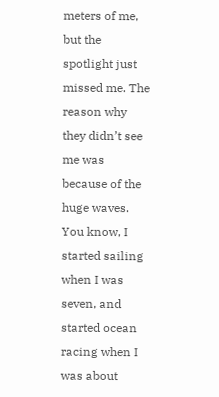meters of me, but the spotlight just missed me. The reason why they didn’t see me was because of the huge waves. You know, I started sailing when I was seven, and started ocean racing when I was about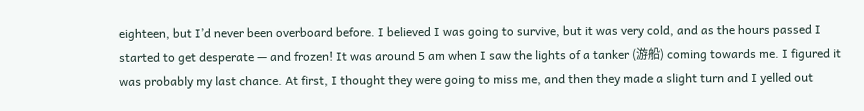eighteen, but I’d never been overboard before. I believed I was going to survive, but it was very cold, and as the hours passed I started to get desperate — and frozen! It was around 5 am when I saw the lights of a tanker (游船) coming towards me. I figured it was probably my last chance. At first, I thought they were going to miss me, and then they made a slight turn and I yelled out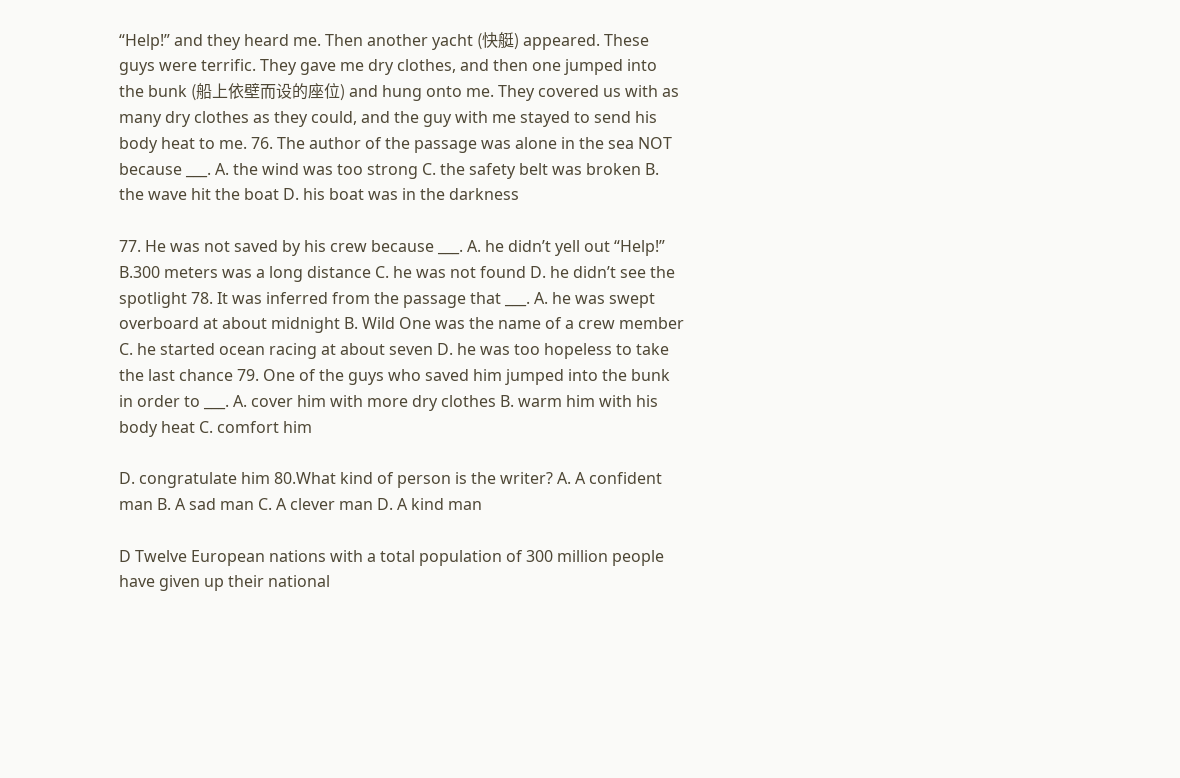“Help!” and they heard me. Then another yacht (快艇) appeared. These guys were terrific. They gave me dry clothes, and then one jumped into the bunk (船上依壁而设的座位) and hung onto me. They covered us with as many dry clothes as they could, and the guy with me stayed to send his body heat to me. 76. The author of the passage was alone in the sea NOT because ___. A. the wind was too strong C. the safety belt was broken B. the wave hit the boat D. his boat was in the darkness

77. He was not saved by his crew because ___. A. he didn’t yell out “Help!” B.300 meters was a long distance C. he was not found D. he didn’t see the spotlight 78. It was inferred from the passage that ___. A. he was swept overboard at about midnight B. Wild One was the name of a crew member C. he started ocean racing at about seven D. he was too hopeless to take the last chance 79. One of the guys who saved him jumped into the bunk in order to ___. A. cover him with more dry clothes B. warm him with his body heat C. comfort him

D. congratulate him 80.What kind of person is the writer? A. A confident man B. A sad man C. A clever man D. A kind man

D Twelve European nations with a total population of 300 million people have given up their national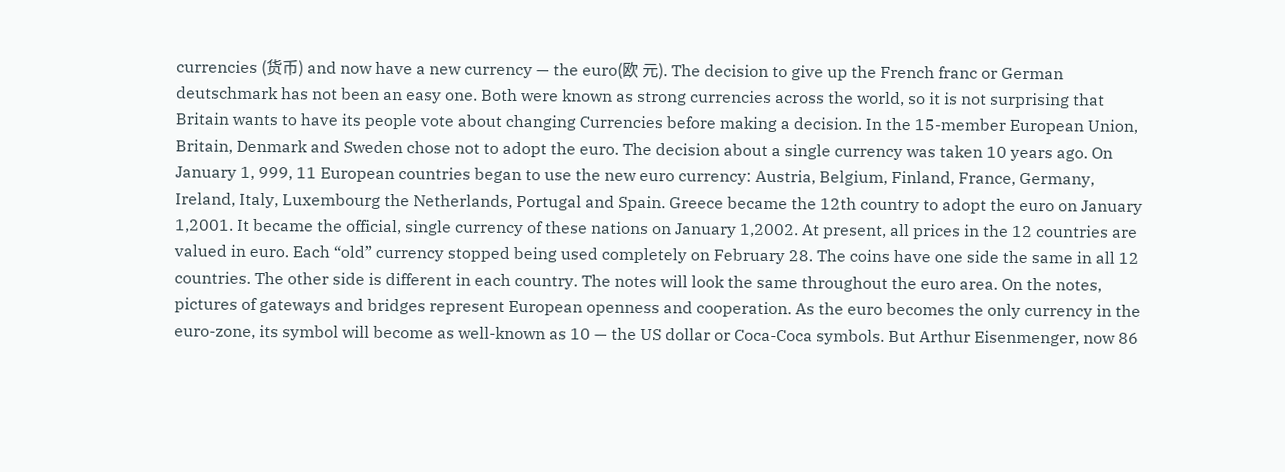currencies (货币) and now have a new currency — the euro(欧 元). The decision to give up the French franc or German deutschmark has not been an easy one. Both were known as strong currencies across the world, so it is not surprising that Britain wants to have its people vote about changing Currencies before making a decision. In the 15-member European Union, Britain, Denmark and Sweden chose not to adopt the euro. The decision about a single currency was taken 10 years ago. On January 1, 999, 11 European countries began to use the new euro currency: Austria, Belgium, Finland, France, Germany, Ireland, Italy, Luxembourg the Netherlands, Portugal and Spain. Greece became the 12th country to adopt the euro on January 1,2001. It became the official, single currency of these nations on January 1,2002. At present, all prices in the 12 countries are valued in euro. Each “old” currency stopped being used completely on February 28. The coins have one side the same in all 12 countries. The other side is different in each country. The notes will look the same throughout the euro area. On the notes, pictures of gateways and bridges represent European openness and cooperation. As the euro becomes the only currency in the euro-zone, its symbol will become as well-known as 10 — the US dollar or Coca-Coca symbols. But Arthur Eisenmenger, now 86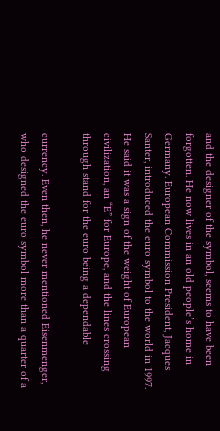and the designer of the symbol, seems to have been forgotten. He now lives in an old people’s home in Germany. European Commission President, Jacques Santer, introduced the euro symbol to the world in 1997. He said it was a sign of the weight of European civilization, an “E” for Europe, and the lines crossing through stand for the euro being a dependable

currency. Even then, he never mentioned Eisenmenger, who designed the euro symbol more than a quarter of a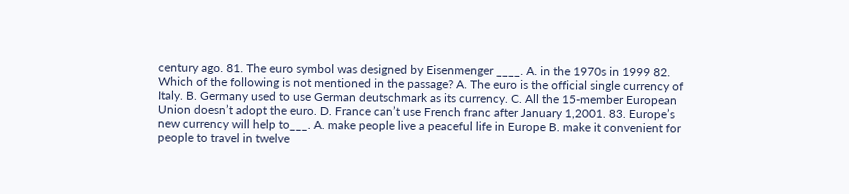century ago. 81. The euro symbol was designed by Eisenmenger ____. A. in the 1970s in 1999 82. Which of the following is not mentioned in the passage? A. The euro is the official single currency of Italy. B. Germany used to use German deutschmark as its currency. C. All the 15-member European Union doesn’t adopt the euro. D. France can’t use French franc after January 1,2001. 83. Europe’s new currency will help to___. A. make people live a peaceful life in Europe B. make it convenient for people to travel in twelve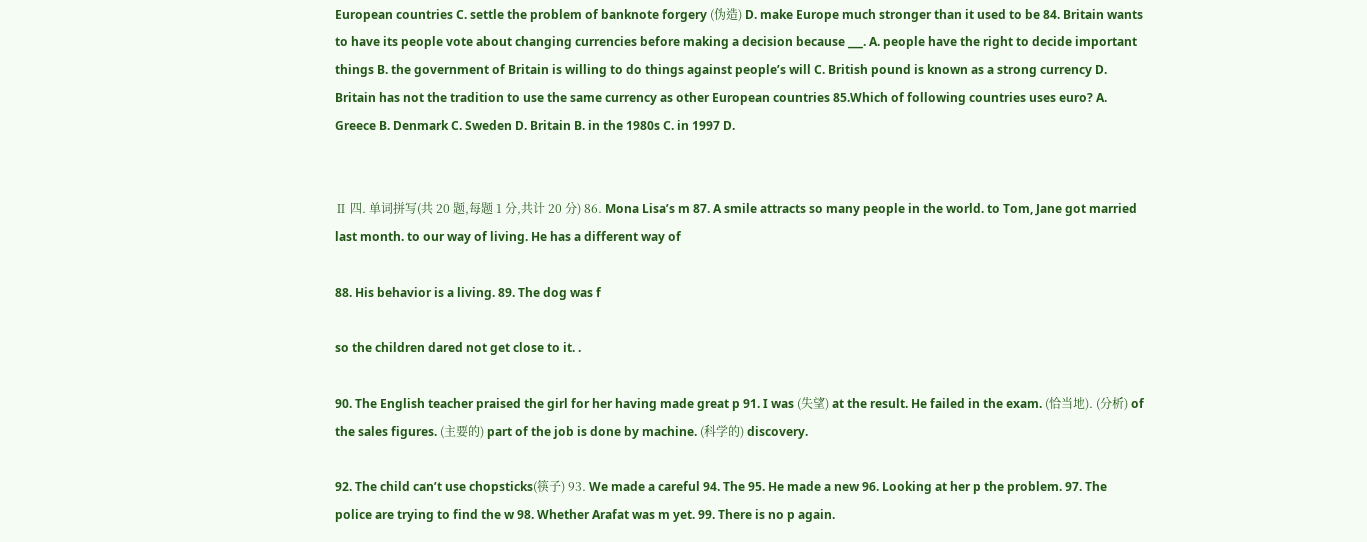European countries C. settle the problem of banknote forgery (伪造) D. make Europe much stronger than it used to be 84. Britain wants to have its people vote about changing currencies before making a decision because ___. A. people have the right to decide important things B. the government of Britain is willing to do things against people’s will C. British pound is known as a strong currency D. Britain has not the tradition to use the same currency as other European countries 85.Which of following countries uses euro? A. Greece B. Denmark C. Sweden D. Britain B. in the 1980s C. in 1997 D.


Ⅱ 四. 单词拼写(共 20 题,每题 1 分,共计 20 分) 86. Mona Lisa’s m 87. A smile attracts so many people in the world. to Tom, Jane got married last month. to our way of living. He has a different way of

88. His behavior is a living. 89. The dog was f

so the children dared not get close to it. .

90. The English teacher praised the girl for her having made great p 91. I was (失望) at the result. He failed in the exam. (恰当地). (分析) of the sales figures. (主要的) part of the job is done by machine. (科学的) discovery.

92. The child can’t use chopsticks(筷子) 93. We made a careful 94. The 95. He made a new 96. Looking at her p the problem. 97. The police are trying to find the w 98. Whether Arafat was m yet. 99. There is no p again.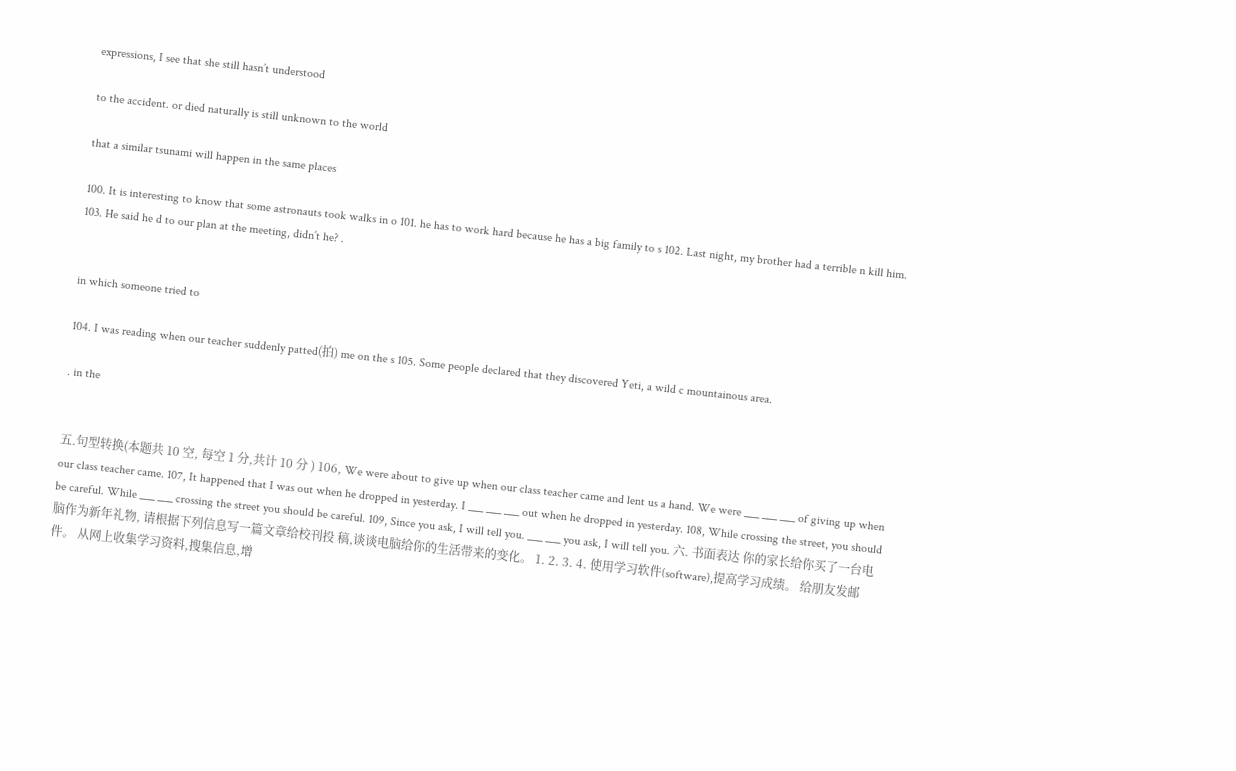expressions, I see that she still hasn’t understood

to the accident. or died naturally is still unknown to the world

that a similar tsunami will happen in the same places

100. It is interesting to know that some astronauts took walks in o 101. he has to work hard because he has a big family to s 102. Last night, my brother had a terrible n kill him. 103. He said he d to our plan at the meeting, didn’t he? .


in which someone tried to

104. I was reading when our teacher suddenly patted(拍) me on the s 105. Some people declared that they discovered Yeti, a wild c mountainous area.

. in the


五.句型转换(本题共 10 空, 每空 1 分,共计 10 分 ) 106, We were about to give up when our class teacher came and lent us a hand. We were ___ ___ ___ of giving up when our class teacher came. 107, It happened that I was out when he dropped in yesterday. I ___ ___ ___ out when he dropped in yesterday. 108, While crossing the street, you should be careful. While ___ ___ crossing the street you should be careful. 109, Since you ask, I will tell you. ___ ___ you ask, I will tell you. 六. 书面表达 你的家长给你买了一台电脑作为新年礼物, 请根据下列信息写一篇文章给校刊投 稿,谈谈电脑给你的生活带来的变化。 1. 2. 3. 4. 使用学习软件(software),提高学习成绩。 给朋友发邮件。 从网上收集学习资料,搜集信息,增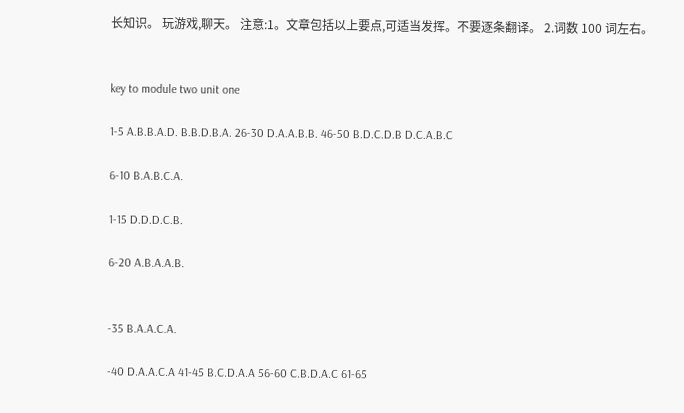长知识。 玩游戏,聊天。 注意:1。文章包括以上要点,可适当发挥。不要逐条翻译。 2.词数 100 词左右。


key to module two unit one

1-5 A.B.B.A.D. B.B.D.B.A. 26-30 D.A.A.B.B. 46-50 B.D.C.D.B D.C.A.B.C

6-10 B.A.B.C.A.

1-15 D.D.D.C.B.

6-20 A.B.A.A.B.


-35 B.A.A.C.A.

-40 D.A.A.C.A 41-45 B.C.D.A.A 56-60 C.B.D.A.C 61-65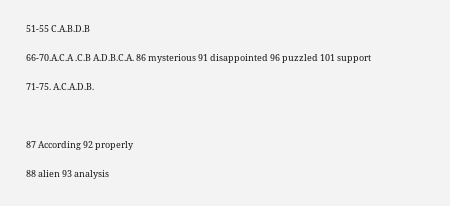51-55 C.A.B.D.B

66-70.A.C.A .C.B A.D.B.C.A. 86 mysterious 91 disappointed 96 puzzled 101 support

71-75. A.C.A.D.B.



87 According 92 properly

88 alien 93 analysis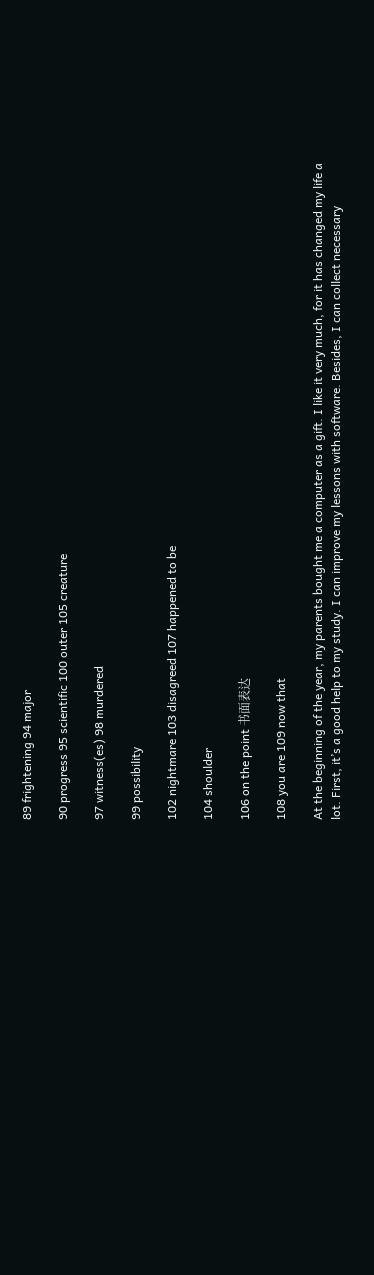89 frightening 94 major

90 progress 95 scientific 100 outer 105 creature

97 witness(es) 98 murdered

99 possibility

102 nightmare 103 disagreed 107 happened to be

104 shoulder

106 on the point 书面表达

108 you are 109 now that

At the beginning of the year, my parents bought me a computer as a gift. I like it very much, for it has changed my life a lot. First, it’s a good help to my study. I can improve my lessons with software. Besides, I can collect necessary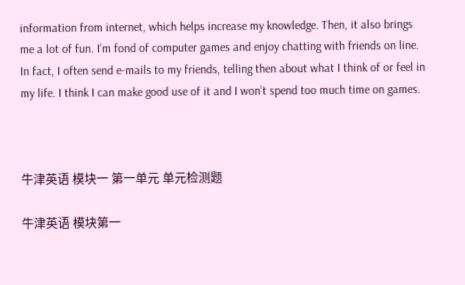information from internet, which helps increase my knowledge. Then, it also brings me a lot of fun. I’m fond of computer games and enjoy chatting with friends on line. In fact, I often send e-mails to my friends, telling then about what I think of or feel in my life. I think I can make good use of it and I won’t spend too much time on games.



牛津英语 模块一 第一单元 单元检测题

牛津英语 模块第一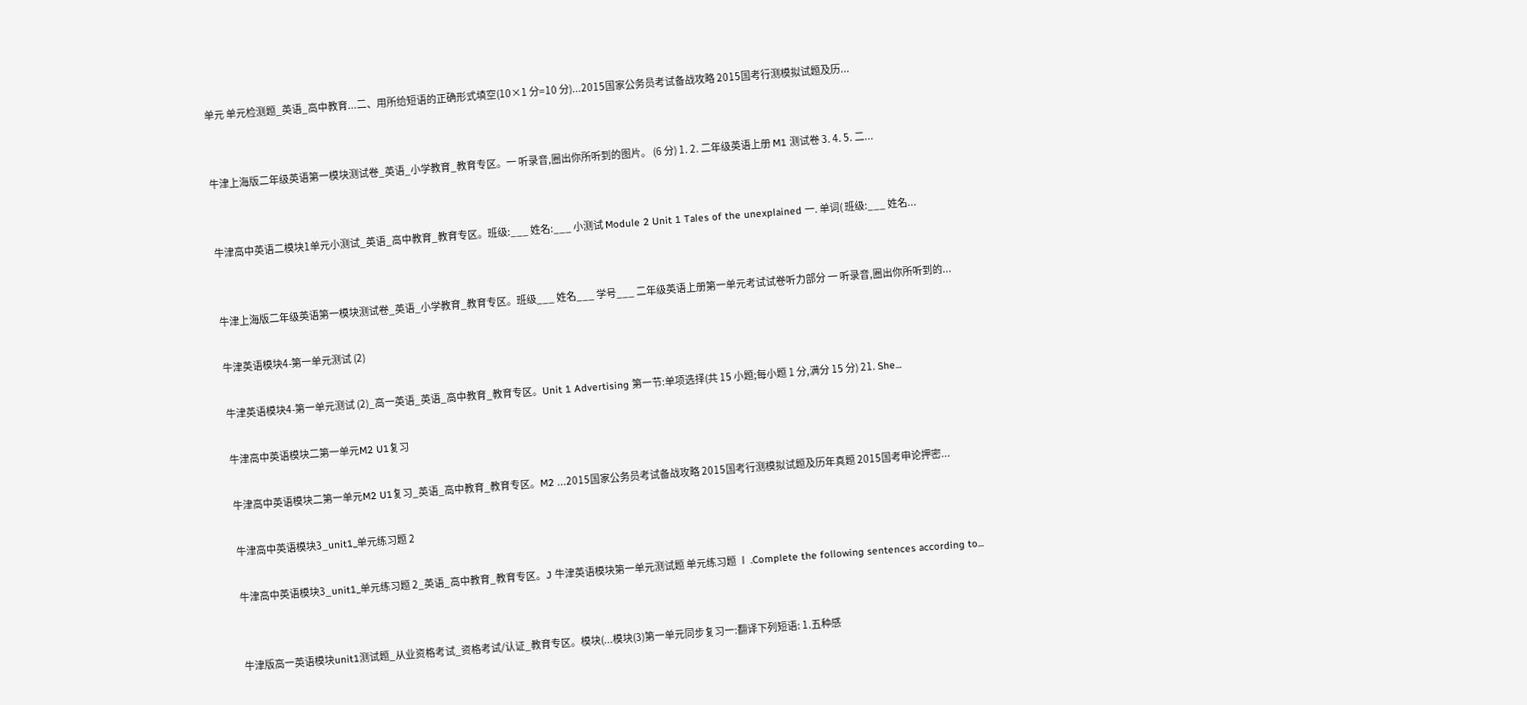单元 单元检测题_英语_高中教育...二、用所给短语的正确形式填空(10×1 分=10 分)...2015国家公务员考试备战攻略 2015国考行测模拟试题及历...


牛津上海版二年级英语第一模块测试卷_英语_小学教育_教育专区。一 听录音,圈出你所听到的图片。 (6 分) 1. 2. 二年级英语上册 M1 测试卷 3. 4. 5. 二...


牛津高中英语二模块1单元小测试_英语_高中教育_教育专区。班级:___ 姓名:___ 小测试 Module 2 Unit 1 Tales of the unexplained 一. 单词( 班级:___ 姓名...


牛津上海版二年级英语第一模块测试卷_英语_小学教育_教育专区。班级___ 姓名___ 学号___ 二年级英语上册第一单元考试试卷听力部分 一 听录音,圈出你所听到的...

牛津英语模块4-第一单元测试 (2)

牛津英语模块4-第一单元测试 (2)_高一英语_英语_高中教育_教育专区。Unit 1 Advertising 第一节:单项选择(共 15 小题;每小题 1 分,满分 15 分) 21. She...

牛津高中英语模块二第一单元M2 U1复习

牛津高中英语模块二第一单元M2 U1复习_英语_高中教育_教育专区。M2 ...2015国家公务员考试备战攻略 2015国考行测模拟试题及历年真题 2015国考申论押密...

牛津高中英语模块3_unit1_单元练习题 2

牛津高中英语模块3_unit1_单元练习题 2_英语_高中教育_教育专区。J 牛津英语模块第一单元测试题 单元练习题 Ⅰ .Complete the following sentences according to...


牛津版高一英语模块unit1测试题_从业资格考试_资格考试/认证_教育专区。模块(...模块(3)第一单元同步复习一:翻译下列短语: 1.五种感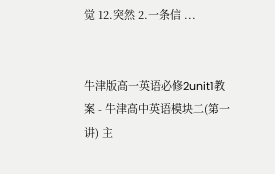觉 12.突然 2.一条信 ...


牛津版高一英语必修2unit1教案 - 牛津高中英语模块二(第一讲) 主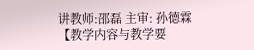讲教师:邵磊 主审: 孙德霖 【教学内容与教学要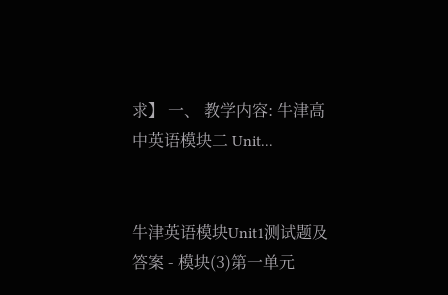求】 一、 教学内容: 牛津高中英语模块二 Unit...


牛津英语模块Unit1测试题及答案 - 模块(3)第一单元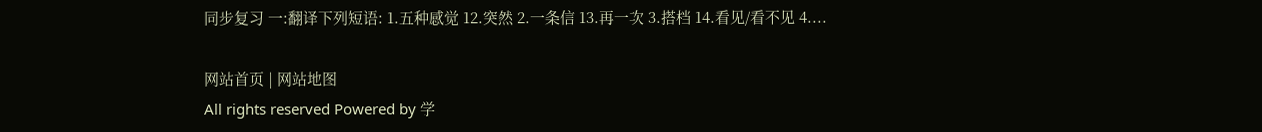同步复习 一:翻译下列短语: 1.五种感觉 12.突然 2.一条信 13.再一次 3.搭档 14.看见/看不见 4....

网站首页 | 网站地图
All rights reserved Powered by 学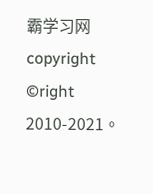霸学习网
copyright ©right 2010-2021。